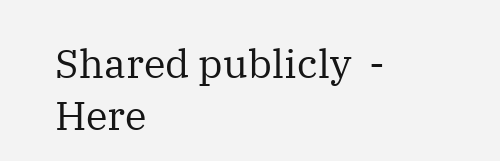Shared publicly  -
Here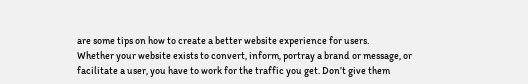are some tips on how to create a better website experience for users.
Whether your website exists to convert, inform, portray a brand or message, or facilitate a user, you have to work for the traffic you get. Don’t give them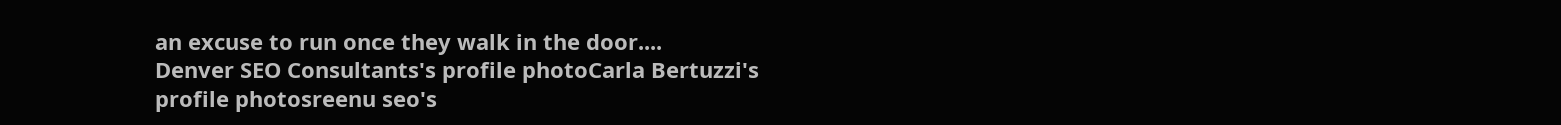an excuse to run once they walk in the door....
Denver SEO Consultants's profile photoCarla Bertuzzi's profile photosreenu seo's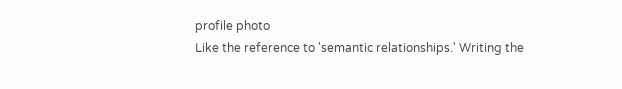profile photo
Like the reference to 'semantic relationships.' Writing the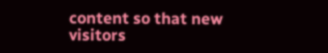content so that new visitors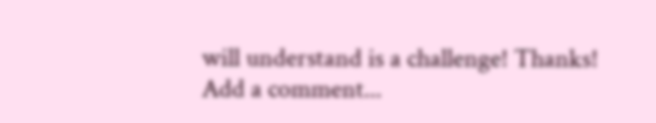will understand is a challenge! Thanks!
Add a comment...